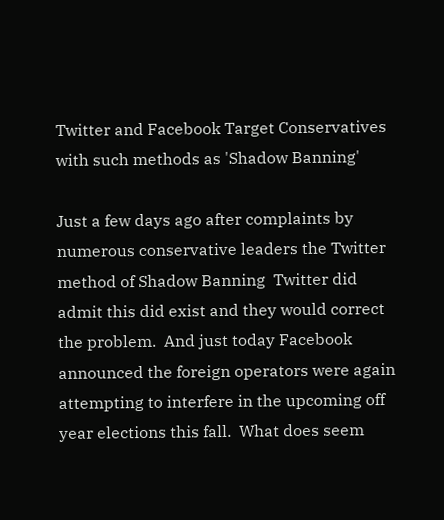Twitter and Facebook Target Conservatives with such methods as 'Shadow Banning'

Just a few days ago after complaints by numerous conservative leaders the Twitter method of Shadow Banning  Twitter did admit this did exist and they would correct the problem.  And just today Facebook announced the foreign operators were again attempting to interfere in the upcoming off year elections this fall.  What does seem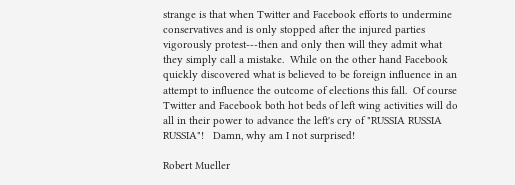strange is that when Twitter and Facebook efforts to undermine conservatives and is only stopped after the injured parties vigorously protest---then and only then will they admit what they simply call a mistake.  While on the other hand Facebook quickly discovered what is believed to be foreign influence in an attempt to influence the outcome of elections this fall.  Of course Twitter and Facebook both hot beds of left wing activities will do all in their power to advance the left's cry of "RUSSIA RUSSIA RUSSIA"!   Damn, why am I not surprised!

Robert Mueller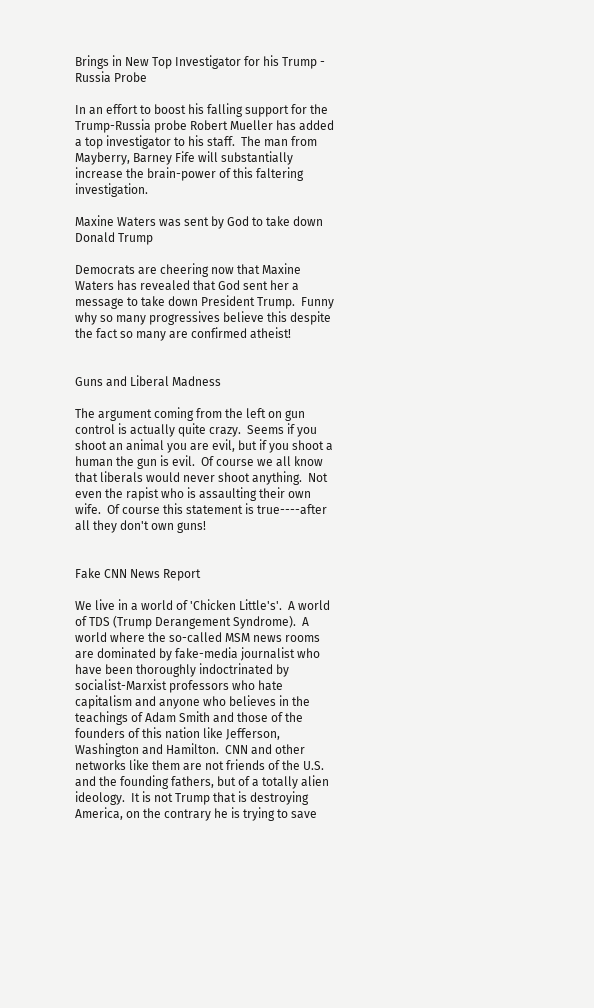Brings in New Top Investigator for his Trump - Russia Probe

In an effort to boost his falling support for the Trump-Russia probe Robert Mueller has added a top investigator to his staff.  The man from Mayberry, Barney Fife will substantially increase the brain-power of this faltering investigation.

Maxine Waters was sent by God to take down Donald Trump

Democrats are cheering now that Maxine Waters has revealed that God sent her a message to take down President Trump.  Funny why so many progressives believe this despite the fact so many are confirmed atheist!


Guns and Liberal Madness

The argument coming from the left on gun control is actually quite crazy.  Seems if you shoot an animal you are evil, but if you shoot a human the gun is evil.  Of course we all know that liberals would never shoot anything.  Not even the rapist who is assaulting their own wife.  Of course this statement is true----after all they don't own guns!


Fake CNN News Report

We live in a world of 'Chicken Little's'.  A world of TDS (Trump Derangement Syndrome).  A world where the so-called MSM news rooms are dominated by fake-media journalist who have been thoroughly indoctrinated by socialist-Marxist professors who hate capitalism and anyone who believes in the teachings of Adam Smith and those of the founders of this nation like Jefferson, Washington and Hamilton.  CNN and other networks like them are not friends of the U.S. and the founding fathers, but of a totally alien ideology.  It is not Trump that is destroying America, on the contrary he is trying to save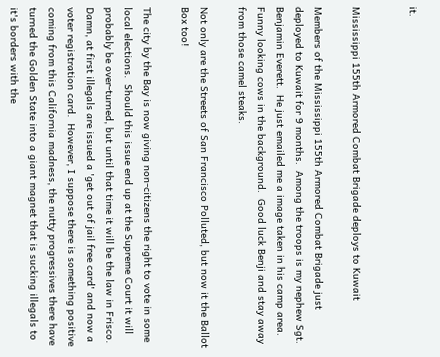it.


Mississippi 155th Armored Combat Brigade deploys to Kuwait

Members of the Mississippi 155th Armored Combat Brigade just deployed to Kuwait for 9 months.  Among the troops is my nephew Sgt. Benjamin Everett.  He just emailed me a image taken in his camp area.  Funny looking cows in the background.  Good luck Benji and stay away from those camel steaks.

Not only are the Streets of San Francisco Polluted, but now it the Ballot Box too!

The city by the Bay is now giving non-citizens the right to vote in some local elections.  Should this issue end up at the Supreme Court it will probably be over-turned, but until that time it will be the law in Frisco.  Damn, at first illegals are issued a 'get out of jail free card' and now a voter registration card.  However, I suppose there is something positive coming from this California madness, the nutty progressives there have turned the Golden State into a giant magnet that is sucking illegals to it's borders with the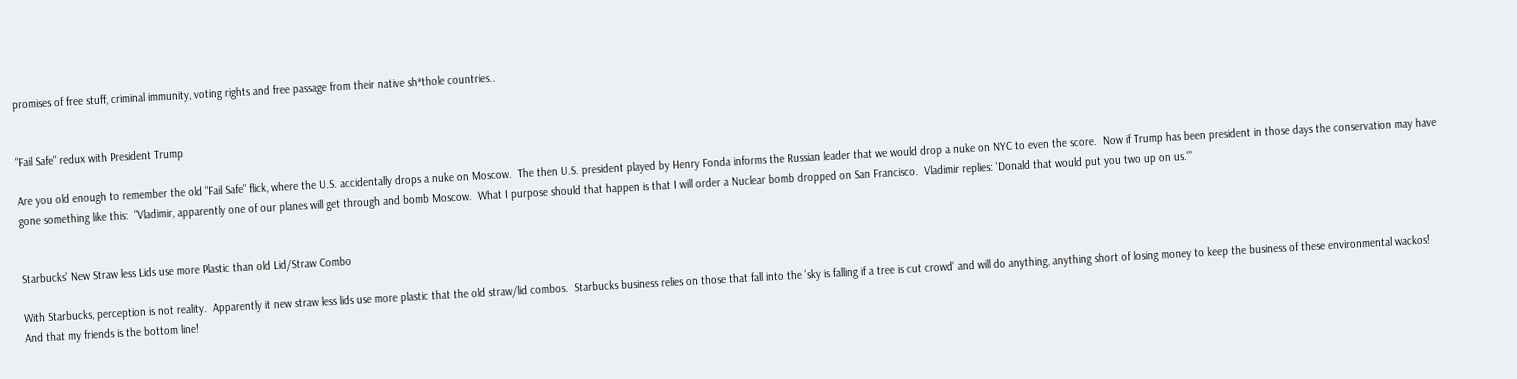promises of free stuff, criminal immunity, voting rights and free passage from their native sh*thole countries..


"Fail Safe" redux with President Trump

Are you old enough to remember the old "Fail Safe" flick, where the U.S. accidentally drops a nuke on Moscow.  The then U.S. president played by Henry Fonda informs the Russian leader that we would drop a nuke on NYC to even the score.  Now if Trump has been president in those days the conservation may have gone something like this:  "Vladimir, apparently one of our planes will get through and bomb Moscow.  What I purpose should that happen is that I will order a Nuclear bomb dropped on San Francisco.  Vladimir replies: 'Donald that would put you two up on us.'"


Starbucks' New Straw less Lids use more Plastic than old Lid/Straw Combo

With Starbucks, perception is not reality.  Apparently it new straw less lids use more plastic that the old straw/lid combos.  Starbucks business relies on those that fall into the 'sky is falling if a tree is cut crowd' and will do anything, anything short of losing money to keep the business of these environmental wackos!  And that my friends is the bottom line!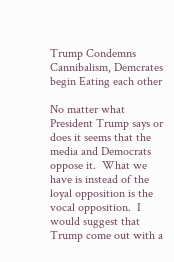Trump Condemns Cannibalism, Demcrates begin Eating each other

No matter what President Trump says or does it seems that the media and Democrats oppose it.  What we have is instead of the loyal opposition is the vocal opposition.  I would suggest that Trump come out with a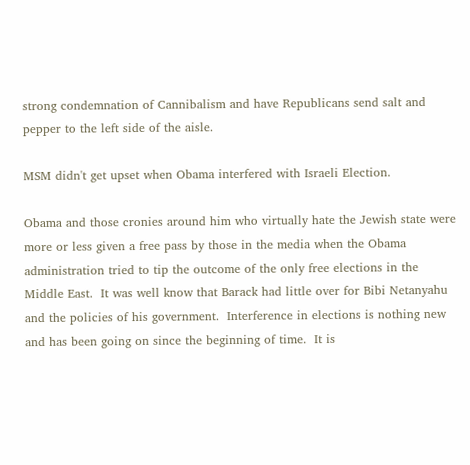strong condemnation of Cannibalism and have Republicans send salt and pepper to the left side of the aisle.

MSM didn't get upset when Obama interfered with Israeli Election.

Obama and those cronies around him who virtually hate the Jewish state were more or less given a free pass by those in the media when the Obama administration tried to tip the outcome of the only free elections in the Middle East.  It was well know that Barack had little over for Bibi Netanyahu and the policies of his government.  Interference in elections is nothing new and has been going on since the beginning of time.  It is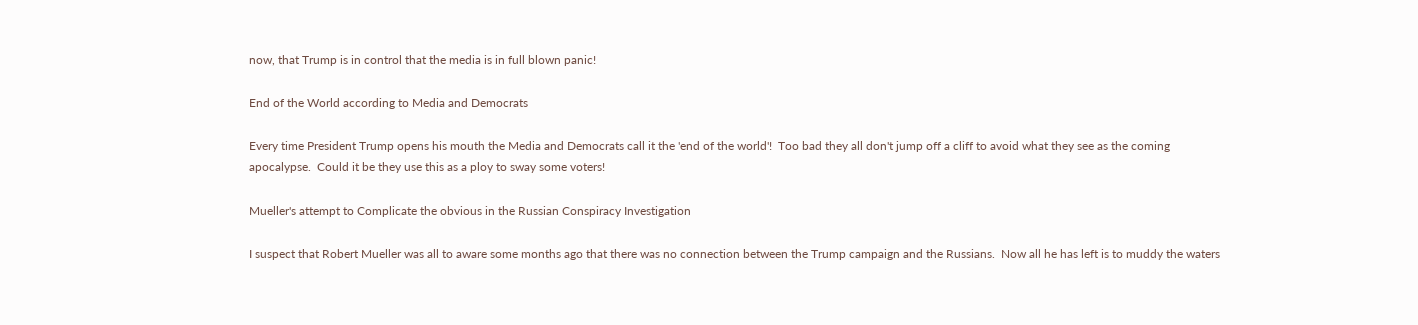now, that Trump is in control that the media is in full blown panic!

End of the World according to Media and Democrats

Every time President Trump opens his mouth the Media and Democrats call it the 'end of the world'!  Too bad they all don't jump off a cliff to avoid what they see as the coming apocalypse.  Could it be they use this as a ploy to sway some voters!

Mueller's attempt to Complicate the obvious in the Russian Conspiracy Investigation

I suspect that Robert Mueller was all to aware some months ago that there was no connection between the Trump campaign and the Russians.  Now all he has left is to muddy the waters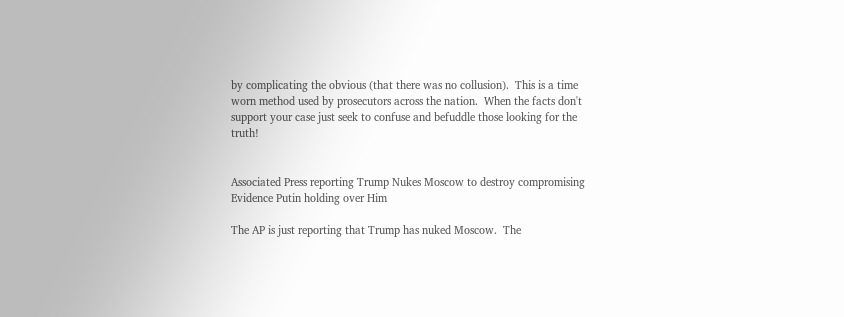by complicating the obvious (that there was no collusion).  This is a time worn method used by prosecutors across the nation.  When the facts don't support your case just seek to confuse and befuddle those looking for the truth!


Associated Press reporting Trump Nukes Moscow to destroy compromising Evidence Putin holding over Him

The AP is just reporting that Trump has nuked Moscow.  The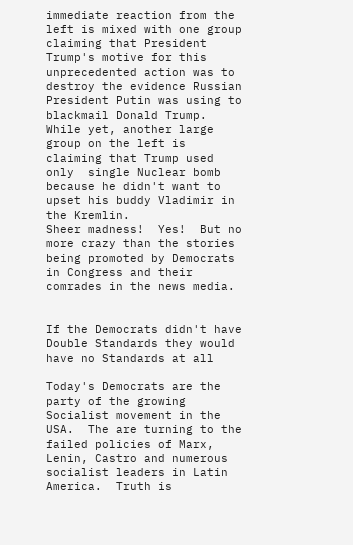immediate reaction from the left is mixed with one group claiming that President Trump's motive for this unprecedented action was to destroy the evidence Russian President Putin was using to blackmail Donald Trump.  While yet, another large group on the left is claiming that Trump used only  single Nuclear bomb because he didn't want to upset his buddy Vladimir in the Kremlin.
Sheer madness!  Yes!  But no more crazy than the stories being promoted by Democrats in Congress and their comrades in the news media.


If the Democrats didn't have Double Standards they would have no Standards at all

Today's Democrats are the party of the growing Socialist movement in the USA.  The are turning to the failed policies of Marx, Lenin, Castro and numerous socialist leaders in Latin America.  Truth is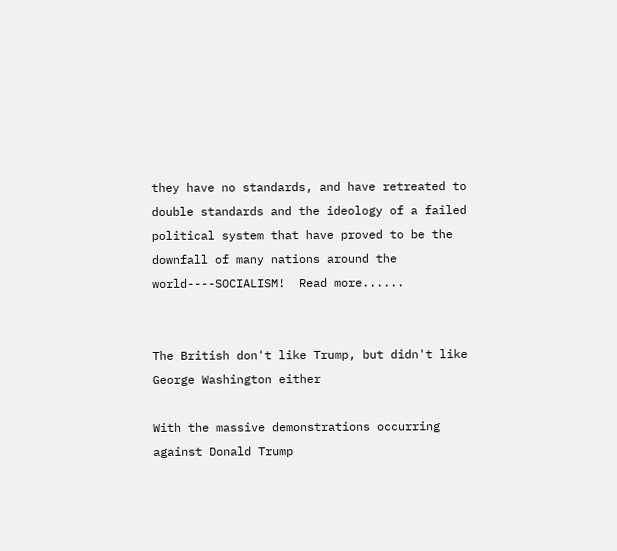they have no standards, and have retreated to double standards and the ideology of a failed political system that have proved to be the downfall of many nations around the world----SOCIALISM!  Read more......


The British don't like Trump, but didn't like George Washington either

With the massive demonstrations occurring against Donald Trump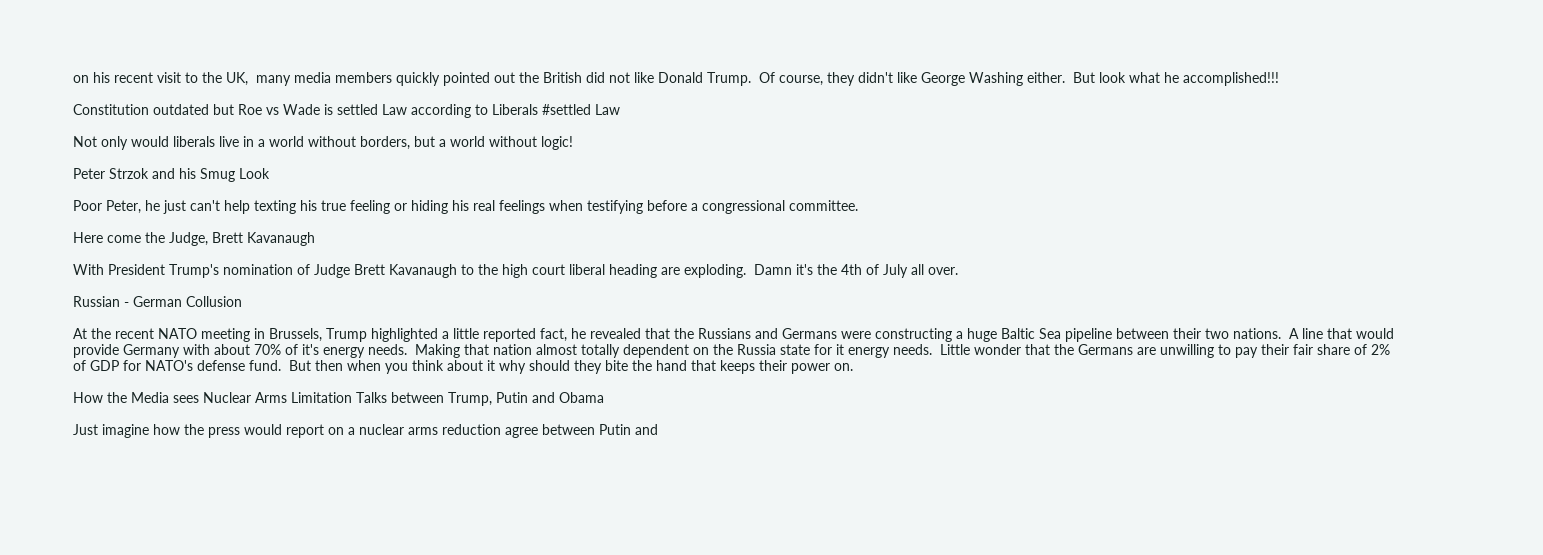on his recent visit to the UK,  many media members quickly pointed out the British did not like Donald Trump.  Of course, they didn't like George Washing either.  But look what he accomplished!!!

Constitution outdated but Roe vs Wade is settled Law according to Liberals #settled Law

Not only would liberals live in a world without borders, but a world without logic!

Peter Strzok and his Smug Look

Poor Peter, he just can't help texting his true feeling or hiding his real feelings when testifying before a congressional committee.

Here come the Judge, Brett Kavanaugh

With President Trump's nomination of Judge Brett Kavanaugh to the high court liberal heading are exploding.  Damn it's the 4th of July all over.

Russian - German Collusion

At the recent NATO meeting in Brussels, Trump highlighted a little reported fact, he revealed that the Russians and Germans were constructing a huge Baltic Sea pipeline between their two nations.  A line that would provide Germany with about 70% of it's energy needs.  Making that nation almost totally dependent on the Russia state for it energy needs.  Little wonder that the Germans are unwilling to pay their fair share of 2% of GDP for NATO's defense fund.  But then when you think about it why should they bite the hand that keeps their power on.

How the Media sees Nuclear Arms Limitation Talks between Trump, Putin and Obama

Just imagine how the press would report on a nuclear arms reduction agree between Putin and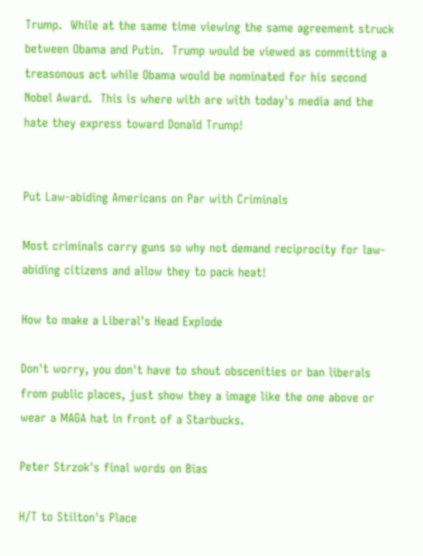Trump.  While at the same time viewing the same agreement struck between Obama and Putin.  Trump would be viewed as committing a treasonous act while Obama would be nominated for his second Nobel Award.  This is where with are with today's media and the hate they express toward Donald Trump!


Put Law-abiding Americans on Par with Criminals

Most criminals carry guns so why not demand reciprocity for law-abiding citizens and allow they to pack heat!

How to make a Liberal's Head Explode

Don't worry, you don't have to shout obscenities or ban liberals from public places, just show they a image like the one above or wear a MAGA hat in front of a Starbucks.

Peter Strzok's final words on Bias

H/T to Stilton's Place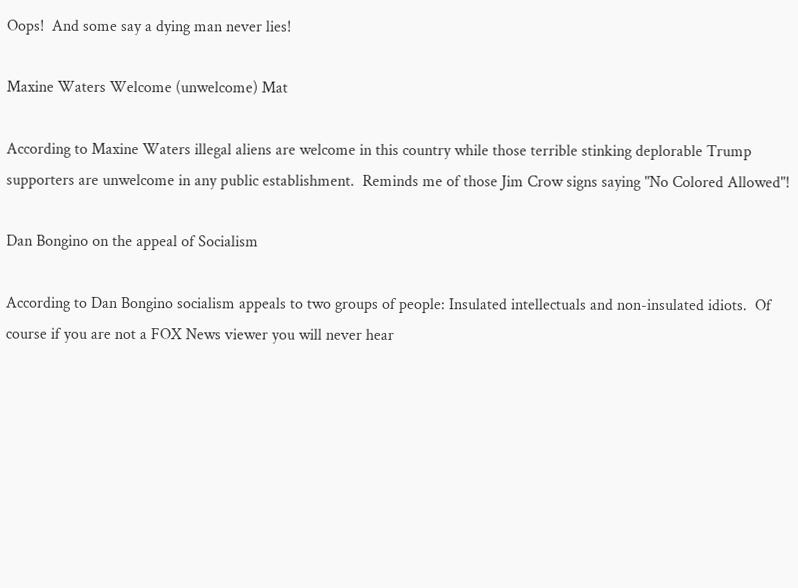Oops!  And some say a dying man never lies!

Maxine Waters Welcome (unwelcome) Mat

According to Maxine Waters illegal aliens are welcome in this country while those terrible stinking deplorable Trump supporters are unwelcome in any public establishment.  Reminds me of those Jim Crow signs saying "No Colored Allowed"!

Dan Bongino on the appeal of Socialism

According to Dan Bongino socialism appeals to two groups of people: Insulated intellectuals and non-insulated idiots.  Of course if you are not a FOX News viewer you will never hear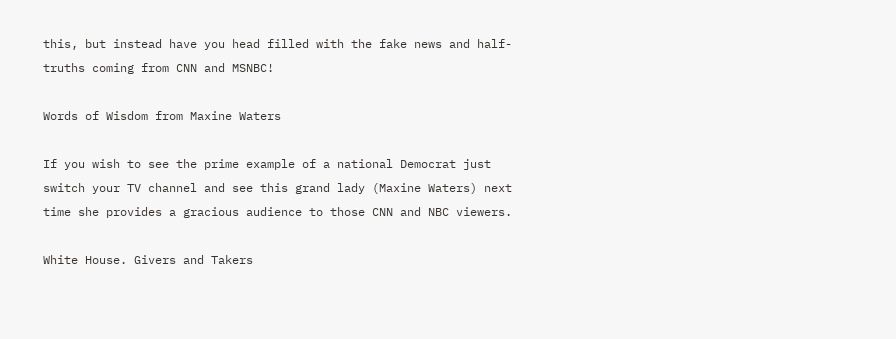this, but instead have you head filled with the fake news and half-truths coming from CNN and MSNBC!

Words of Wisdom from Maxine Waters

If you wish to see the prime example of a national Democrat just switch your TV channel and see this grand lady (Maxine Waters) next time she provides a gracious audience to those CNN and NBC viewers.

White House. Givers and Takers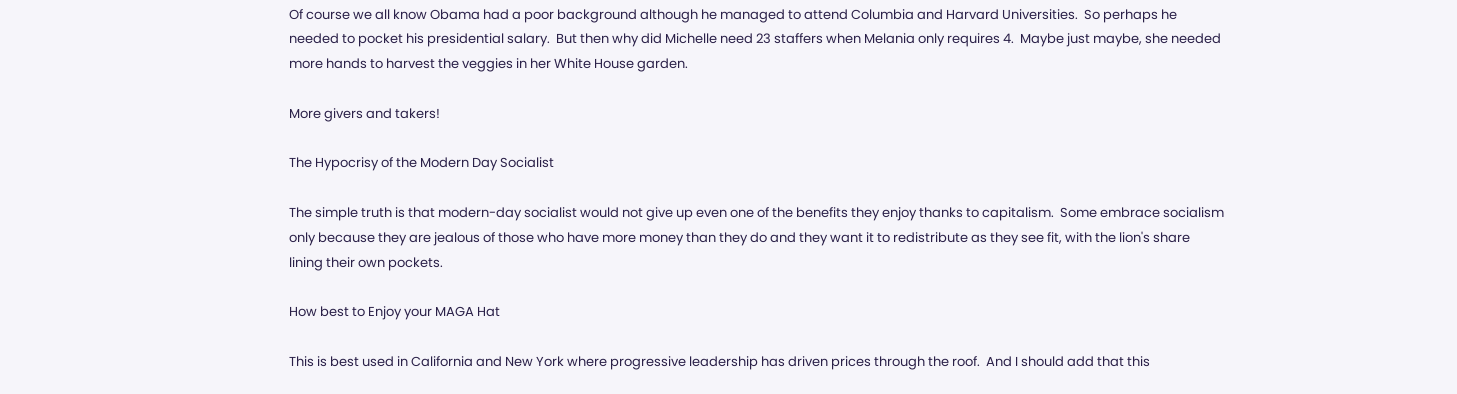Of course we all know Obama had a poor background although he managed to attend Columbia and Harvard Universities.  So perhaps he needed to pocket his presidential salary.  But then why did Michelle need 23 staffers when Melania only requires 4.  Maybe just maybe, she needed more hands to harvest the veggies in her White House garden.

More givers and takers!

The Hypocrisy of the Modern Day Socialist

The simple truth is that modern-day socialist would not give up even one of the benefits they enjoy thanks to capitalism.  Some embrace socialism only because they are jealous of those who have more money than they do and they want it to redistribute as they see fit, with the lion's share lining their own pockets.

How best to Enjoy your MAGA Hat

This is best used in California and New York where progressive leadership has driven prices through the roof.  And I should add that this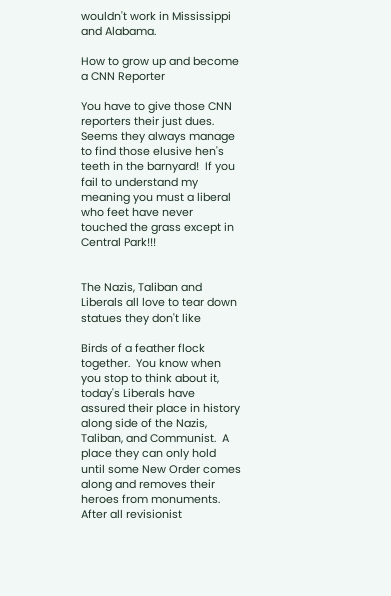wouldn't work in Mississippi and Alabama.

How to grow up and become a CNN Reporter

You have to give those CNN reporters their just dues.  Seems they always manage to find those elusive hen's teeth in the barnyard!  If you fail to understand my meaning you must a liberal who feet have never touched the grass except in Central Park!!!


The Nazis, Taliban and Liberals all love to tear down statues they don't like

Birds of a feather flock together.  You know when you stop to think about it, today's Liberals have assured their place in history along side of the Nazis, Taliban, and Communist.  A place they can only hold until some New Order comes along and removes their heroes from monuments.  After all revisionist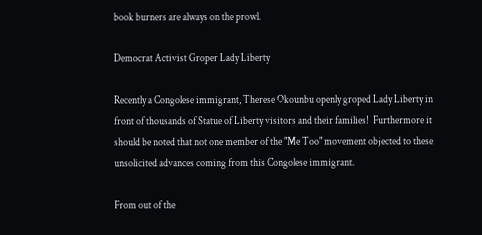book burners are always on the prowl.

Democrat Activist Groper Lady Liberty

Recently a Congolese immigrant, Therese Okounbu openly groped Lady Liberty in front of thousands of Statue of Liberty visitors and their families!  Furthermore it should be noted that not one member of the "Me Too" movement objected to these unsolicited advances coming from this Congolese immigrant.

From out of the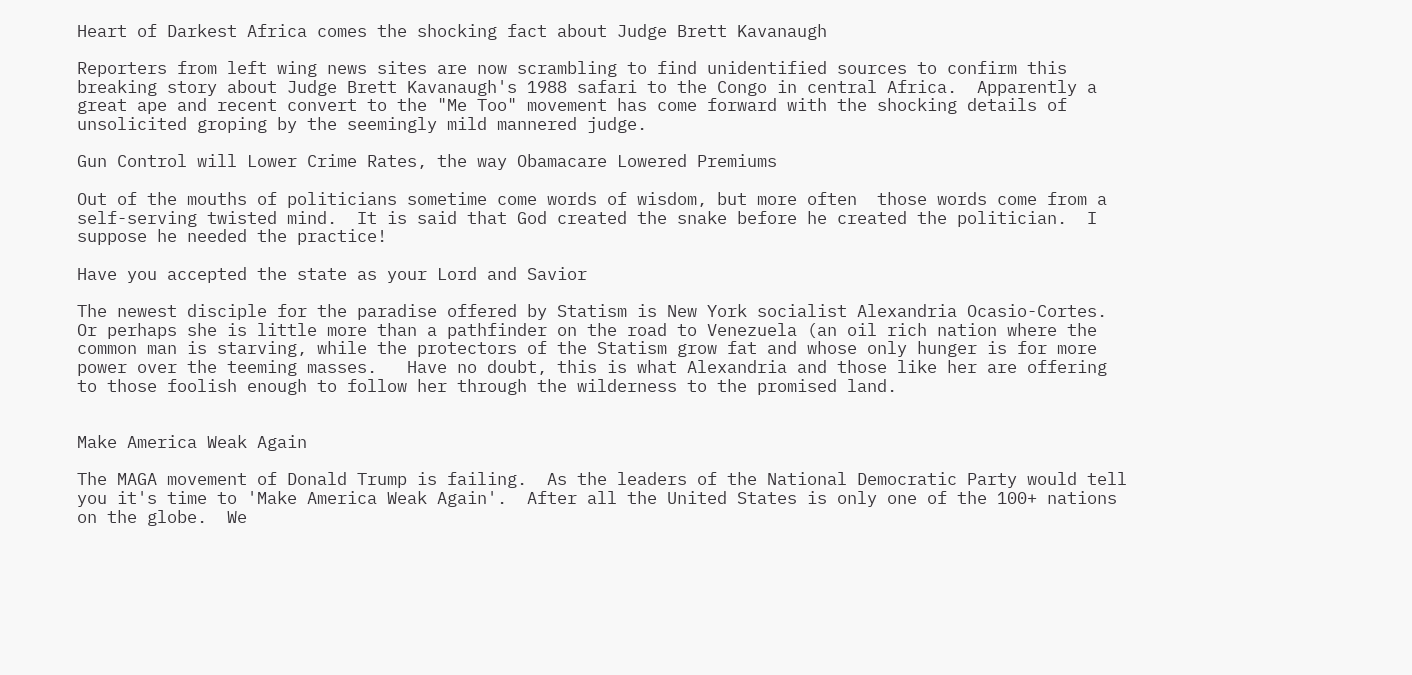Heart of Darkest Africa comes the shocking fact about Judge Brett Kavanaugh

Reporters from left wing news sites are now scrambling to find unidentified sources to confirm this breaking story about Judge Brett Kavanaugh's 1988 safari to the Congo in central Africa.  Apparently a great ape and recent convert to the "Me Too" movement has come forward with the shocking details of unsolicited groping by the seemingly mild mannered judge.

Gun Control will Lower Crime Rates, the way Obamacare Lowered Premiums

Out of the mouths of politicians sometime come words of wisdom, but more often  those words come from a self-serving twisted mind.  It is said that God created the snake before he created the politician.  I suppose he needed the practice!

Have you accepted the state as your Lord and Savior

The newest disciple for the paradise offered by Statism is New York socialist Alexandria Ocasio-Cortes.  Or perhaps she is little more than a pathfinder on the road to Venezuela (an oil rich nation where the common man is starving, while the protectors of the Statism grow fat and whose only hunger is for more power over the teeming masses.   Have no doubt, this is what Alexandria and those like her are offering to those foolish enough to follow her through the wilderness to the promised land.


Make America Weak Again

The MAGA movement of Donald Trump is failing.  As the leaders of the National Democratic Party would tell you it's time to 'Make America Weak Again'.  After all the United States is only one of the 100+ nations on the globe.  We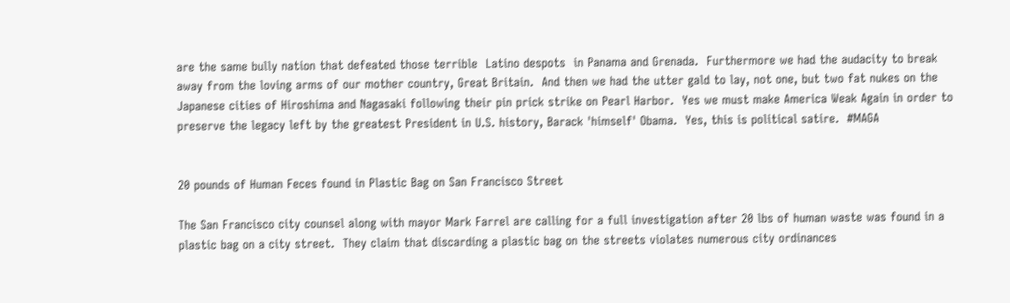are the same bully nation that defeated those terrible  Latino despots  in Panama and Grenada.  Furthermore we had the audacity to break away from the loving arms of our mother country, Great Britain.  And then we had the utter gald to lay, not one, but two fat nukes on the Japanese cities of Hiroshima and Nagasaki following their pin prick strike on Pearl Harbor.  Yes we must make America Weak Again in order to preserve the legacy left by the greatest President in U.S. history, Barack 'himself' Obama.  Yes, this is political satire.  #MAGA


20 pounds of Human Feces found in Plastic Bag on San Francisco Street

The San Francisco city counsel along with mayor Mark Farrel are calling for a full investigation after 20 lbs of human waste was found in a plastic bag on a city street.  They claim that discarding a plastic bag on the streets violates numerous city ordinances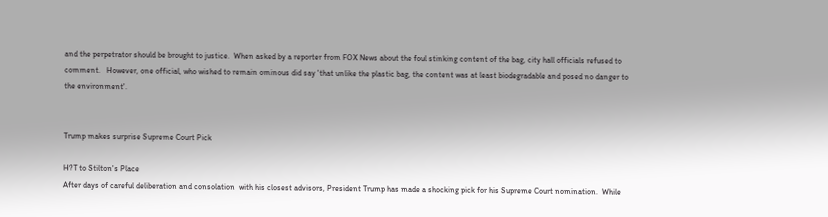and the perpetrator should be brought to justice.  When asked by a reporter from FOX News about the foul stinking content of the bag, city hall officials refused to comment.   However, one official, who wished to remain ominous did say 'that unlike the plastic bag, the content was at least biodegradable and posed no danger to the environment'.


Trump makes surprise Supreme Court Pick

H?T to Stilton's Place
After days of careful deliberation and consolation  with his closest advisors, President Trump has made a shocking pick for his Supreme Court nomination.  While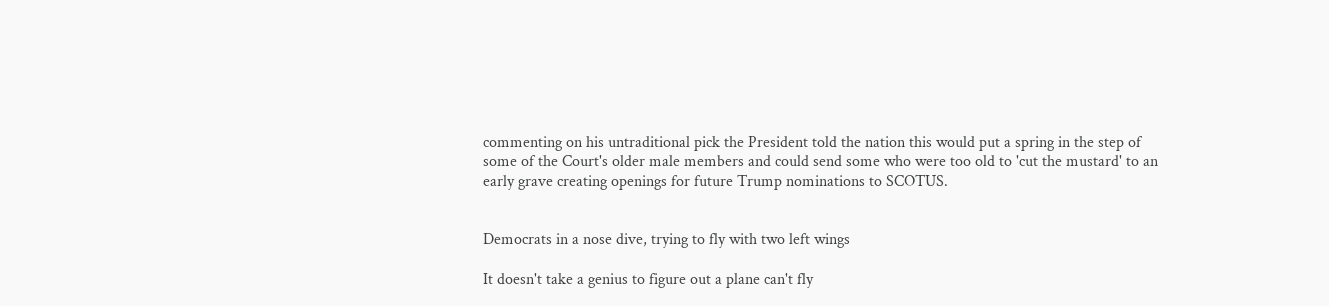commenting on his untraditional pick the President told the nation this would put a spring in the step of some of the Court's older male members and could send some who were too old to 'cut the mustard' to an early grave creating openings for future Trump nominations to SCOTUS.


Democrats in a nose dive, trying to fly with two left wings

It doesn't take a genius to figure out a plane can't fly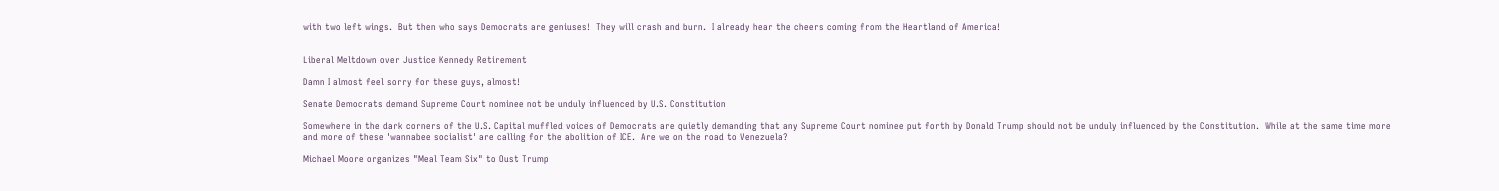with two left wings.  But then who says Democrats are geniuses!  They will crash and burn.  I already hear the cheers coming from the Heartland of America!


Liberal Meltdown over Justice Kennedy Retirement

Damn I almost feel sorry for these guys, almost!

Senate Democrats demand Supreme Court nominee not be unduly influenced by U.S. Constitution

Somewhere in the dark corners of the U.S. Capital muffled voices of Democrats are quietly demanding that any Supreme Court nominee put forth by Donald Trump should not be unduly influenced by the Constitution.  While at the same time more and more of these 'wannabee socialist' are calling for the abolition of ICE.  Are we on the road to Venezuela?

Michael Moore organizes "Meal Team Six" to Oust Trump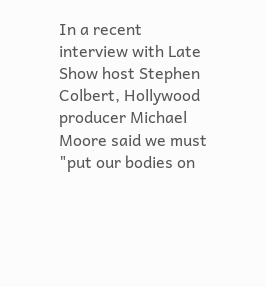In a recent interview with Late Show host Stephen Colbert, Hollywood producer Michael Moore said we must "put our bodies on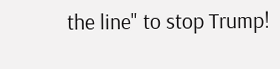the line" to stop Trump!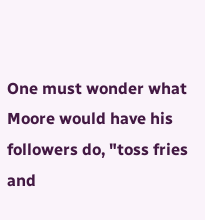One must wonder what Moore would have his followers do, "toss fries and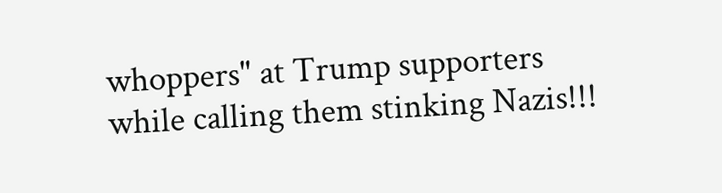whoppers" at Trump supporters while calling them stinking Nazis!!!